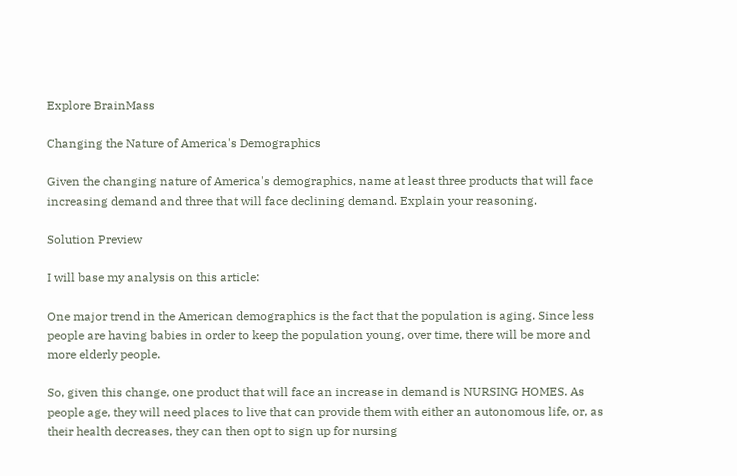Explore BrainMass

Changing the Nature of America's Demographics

Given the changing nature of America's demographics, name at least three products that will face increasing demand and three that will face declining demand. Explain your reasoning.

Solution Preview

I will base my analysis on this article:

One major trend in the American demographics is the fact that the population is aging. Since less people are having babies in order to keep the population young, over time, there will be more and more elderly people.

So, given this change, one product that will face an increase in demand is NURSING HOMES. As people age, they will need places to live that can provide them with either an autonomous life, or, as their health decreases, they can then opt to sign up for nursing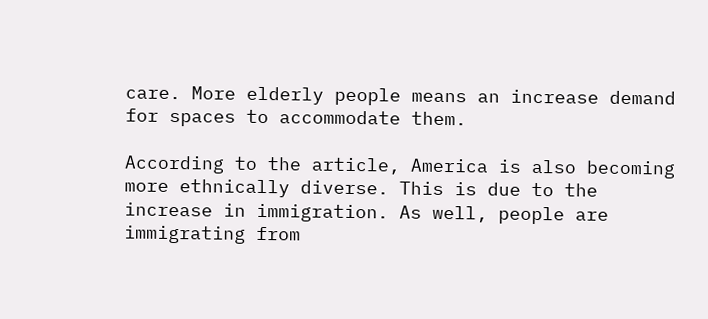care. More elderly people means an increase demand for spaces to accommodate them.

According to the article, America is also becoming more ethnically diverse. This is due to the increase in immigration. As well, people are immigrating from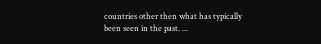countries other then what has typically been seen in the past. ...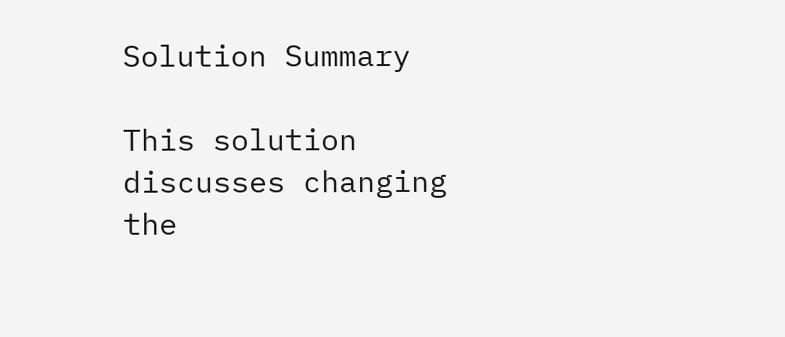Solution Summary

This solution discusses changing the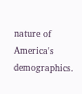nature of America's demographics.